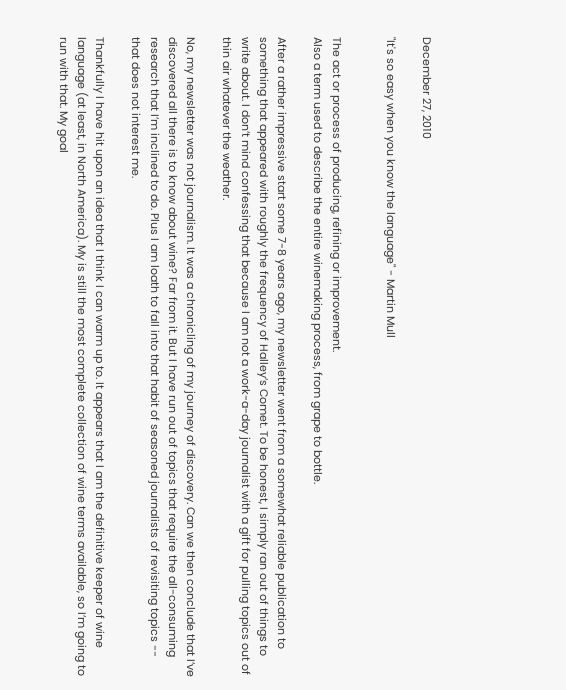December 27, 2010

"It's so easy when you know the language" - Martin Mull


The act or process of producing, refining or improvement.
Also a term used to describe the entire winemaking process, from grape to bottle.

After a rather impressive start some 7-8 years ago, my newsletter went from a somewhat reliable publication to something that appeared with roughly the frequency of Halley’s Comet. To be honest, I simply ran out of things to write about. I don’t mind confessing that because I am not a work-a-day journalist with a gift for pulling topics out of thin air whatever the weather.

No, my newsletter was not journalism. It was a chronicling of my journey of discovery. Can we then conclude that I’ve discovered all there is to know about wine? Far from it. But I have run out of topics that require the all-consuming research that I’m inclined to do. Plus I am loath to fall into that habit of seasoned journalists of revisiting topics -- that does not interest me.

Thankfully I have hit upon an idea that I think I can warm up to. It appears that I am the definitive keeper of wine language (at least, in North America). My is still the most complete collection of wine terms available, so I’m going to run with that. My goal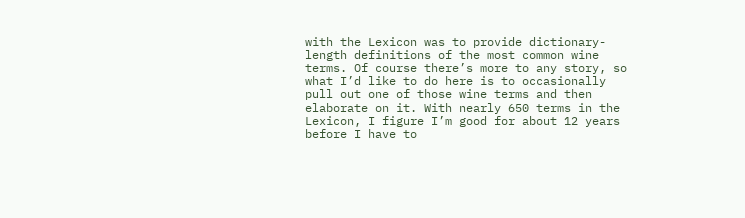with the Lexicon was to provide dictionary-length definitions of the most common wine terms. Of course there’s more to any story, so what I’d like to do here is to occasionally pull out one of those wine terms and then elaborate on it. With nearly 650 terms in the Lexicon, I figure I’m good for about 12 years before I have to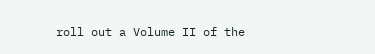roll out a Volume II of the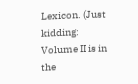Lexicon. (Just kidding: Volume II is in the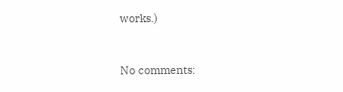works.)


No comments: